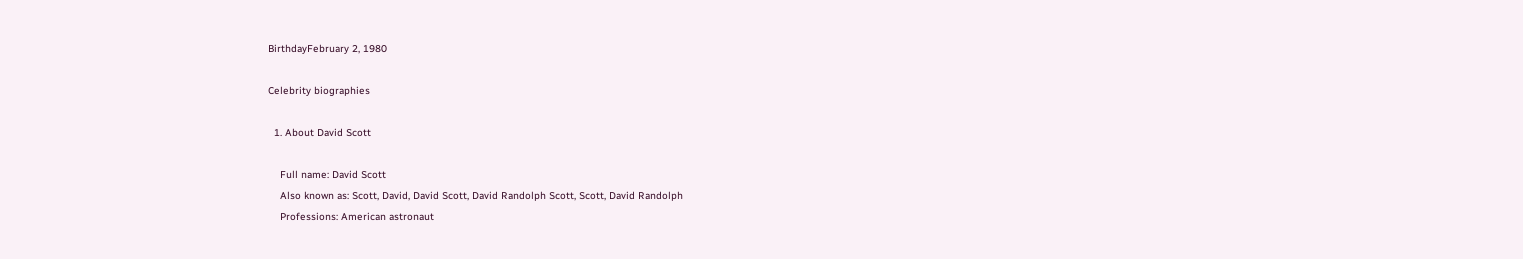BirthdayFebruary 2, 1980

Celebrity biographies

  1. About David Scott

    Full name: David Scott
    Also known as: Scott, David, David Scott, David Randolph Scott, Scott, David Randolph
    Professions: American astronaut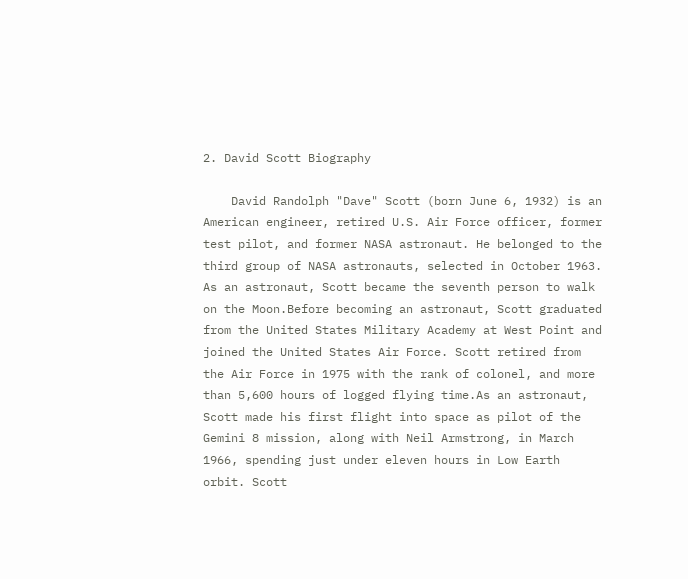2. David Scott Biography

    David Randolph "Dave" Scott (born June 6, 1932) is an American engineer, retired U.S. Air Force officer, former test pilot, and former NASA astronaut. He belonged to the third group of NASA astronauts, selected in October 1963. As an astronaut, Scott became the seventh person to walk on the Moon.Before becoming an astronaut, Scott graduated from the United States Military Academy at West Point and joined the United States Air Force. Scott retired from the Air Force in 1975 with the rank of colonel, and more than 5,600 hours of logged flying time.As an astronaut, Scott made his first flight into space as pilot of the Gemini 8 mission, along with Neil Armstrong, in March 1966, spending just under eleven hours in Low Earth orbit. Scott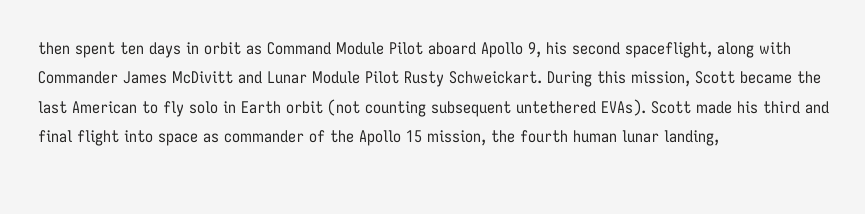then spent ten days in orbit as Command Module Pilot aboard Apollo 9, his second spaceflight, along with Commander James McDivitt and Lunar Module Pilot Rusty Schweickart. During this mission, Scott became the last American to fly solo in Earth orbit (not counting subsequent untethered EVAs). Scott made his third and final flight into space as commander of the Apollo 15 mission, the fourth human lunar landing,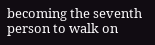becoming the seventh person to walk on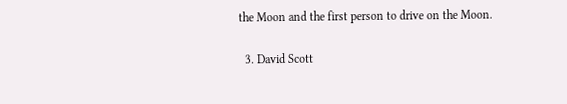the Moon and the first person to drive on the Moon.

  3. David Scott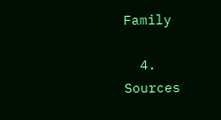Family

  4. Sources